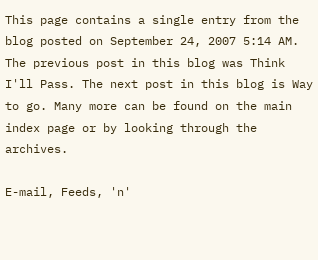This page contains a single entry from the blog posted on September 24, 2007 5:14 AM. The previous post in this blog was Think I'll Pass. The next post in this blog is Way to go. Many more can be found on the main index page or by looking through the archives.

E-mail, Feeds, 'n'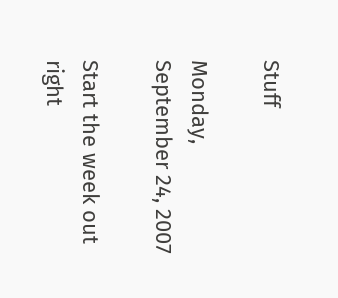Stuff

Monday, September 24, 2007

Start the week out right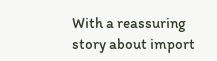With a reassuring story about import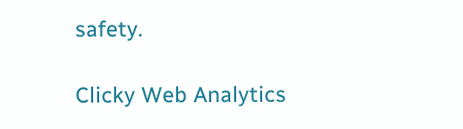safety.

Clicky Web Analytics